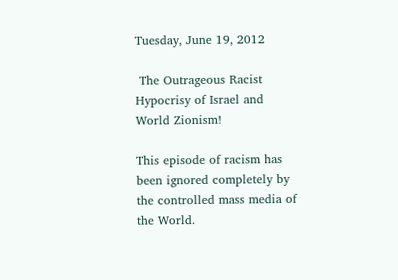Tuesday, June 19, 2012

 The Outrageous Racist Hypocrisy of Israel and World Zionism!

This episode of racism has been ignored completely by the controlled mass media of the World.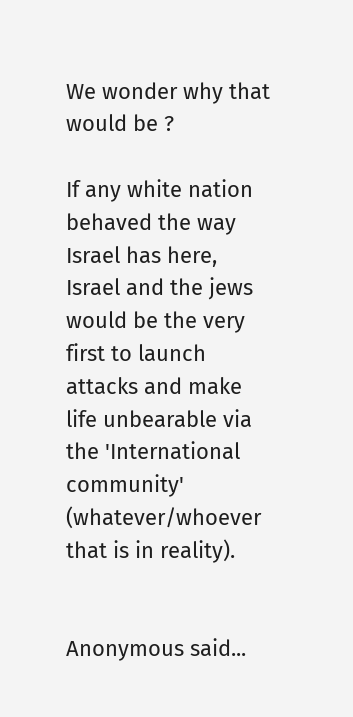We wonder why that would be ?

If any white nation behaved the way Israel has here, Israel and the jews would be the very first to launch attacks and make life unbearable via the 'International community' (whatever/whoever that is in reality).


Anonymous said...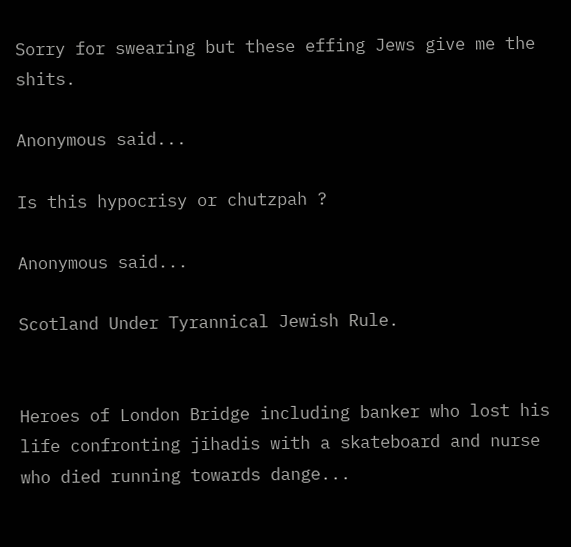Sorry for swearing but these effing Jews give me the shits.

Anonymous said...

Is this hypocrisy or chutzpah ?

Anonymous said...

Scotland Under Tyrannical Jewish Rule.


Heroes of London Bridge including banker who lost his life confronting jihadis with a skateboard and nurse who died running towards dange...